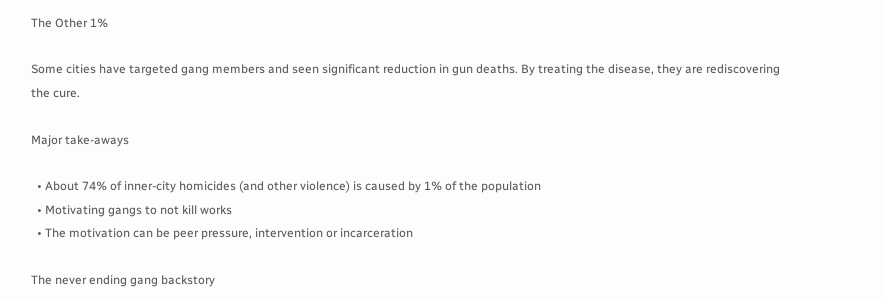The Other 1%

Some cities have targeted gang members and seen significant reduction in gun deaths. By treating the disease, they are rediscovering the cure.

Major take-aways

  • About 74% of inner-city homicides (and other violence) is caused by 1% of the population
  • Motivating gangs to not kill works
  • The motivation can be peer pressure, intervention or incarceration

The never ending gang backstory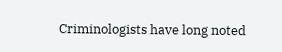Criminologists have long noted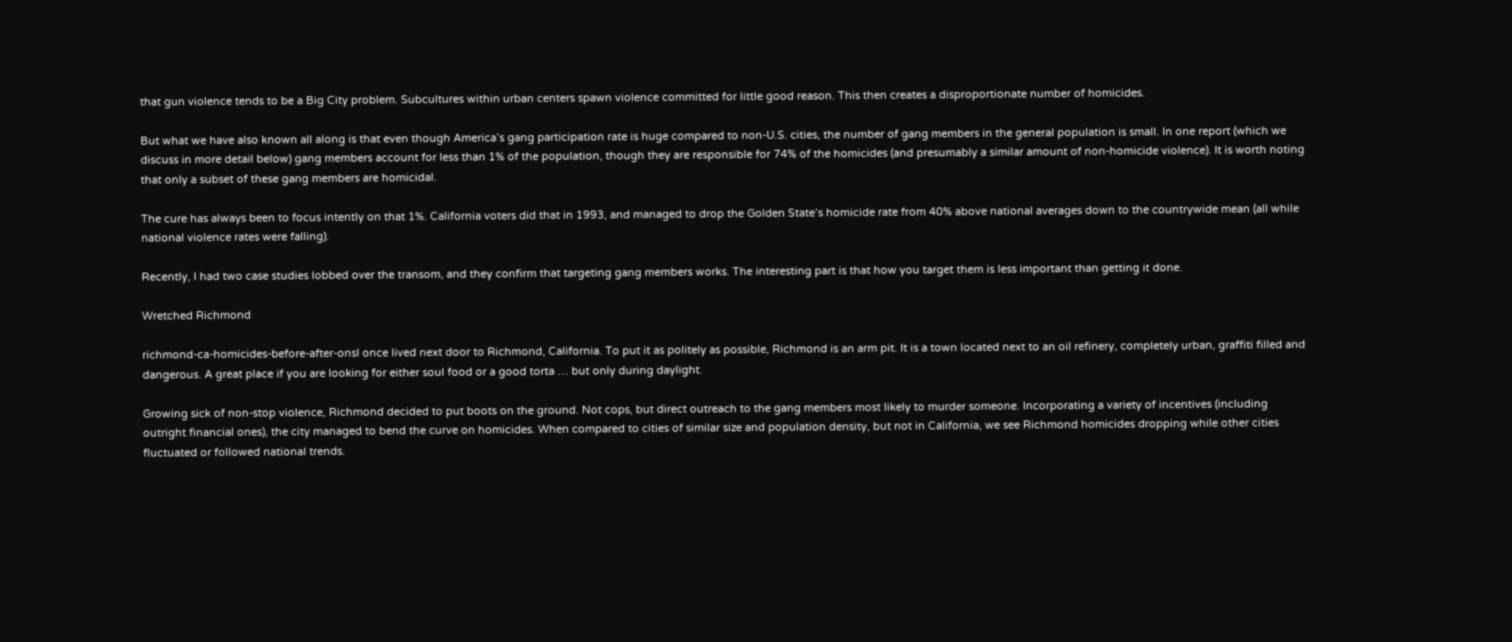that gun violence tends to be a Big City problem. Subcultures within urban centers spawn violence committed for little good reason. This then creates a disproportionate number of homicides.

But what we have also known all along is that even though America’s gang participation rate is huge compared to non-U.S. cities, the number of gang members in the general population is small. In one report (which we discuss in more detail below) gang members account for less than 1% of the population, though they are responsible for 74% of the homicides (and presumably a similar amount of non-homicide violence). It is worth noting that only a subset of these gang members are homicidal.

The cure has always been to focus intently on that 1%. California voters did that in 1993, and managed to drop the Golden State’s homicide rate from 40% above national averages down to the countrywide mean (all while national violence rates were falling).

Recently, I had two case studies lobbed over the transom, and they confirm that targeting gang members works. The interesting part is that how you target them is less important than getting it done.

Wretched Richmond

richmond-ca-homicides-before-after-onsI once lived next door to Richmond, California. To put it as politely as possible, Richmond is an arm pit. It is a town located next to an oil refinery, completely urban, graffiti filled and dangerous. A great place if you are looking for either soul food or a good torta … but only during daylight.

Growing sick of non-stop violence, Richmond decided to put boots on the ground. Not cops, but direct outreach to the gang members most likely to murder someone. Incorporating a variety of incentives (including outright financial ones), the city managed to bend the curve on homicides. When compared to cities of similar size and population density, but not in California, we see Richmond homicides dropping while other cities fluctuated or followed national trends.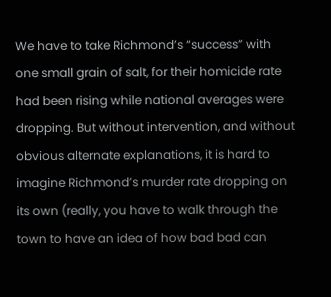We have to take Richmond’s “success” with one small grain of salt, for their homicide rate had been rising while national averages were dropping. But without intervention, and without obvious alternate explanations, it is hard to imagine Richmond’s murder rate dropping on its own (really, you have to walk through the town to have an idea of how bad bad can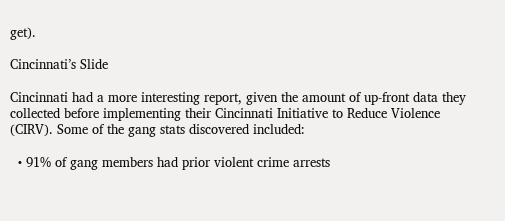get).

Cincinnati’s Slide

Cincinnati had a more interesting report, given the amount of up-front data they collected before implementing their Cincinnati Initiative to Reduce Violence (CIRV). Some of the gang stats discovered included:

  • 91% of gang members had prior violent crime arrests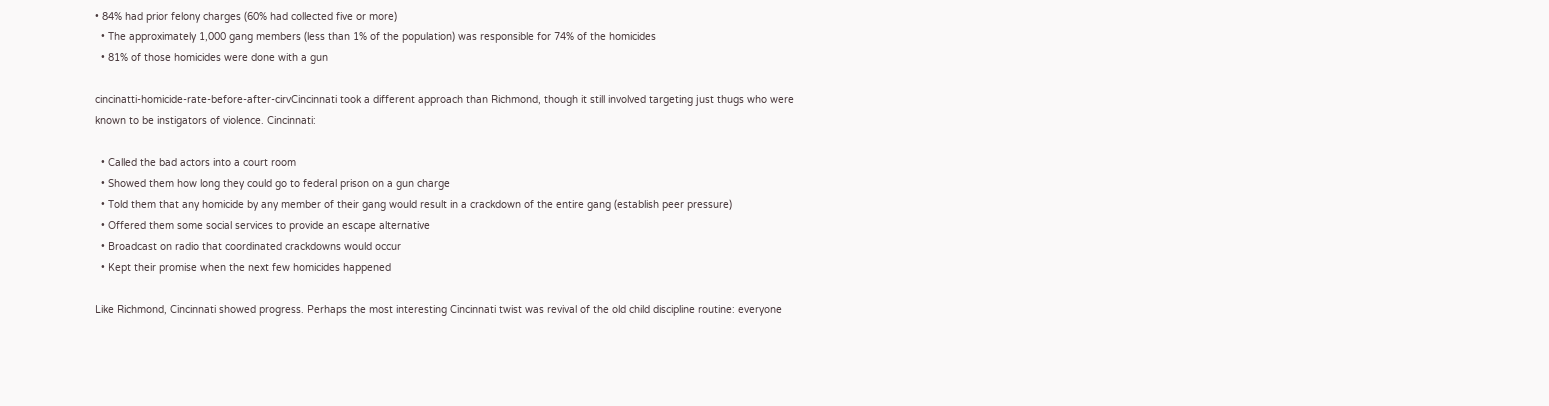• 84% had prior felony charges (60% had collected five or more)
  • The approximately 1,000 gang members (less than 1% of the population) was responsible for 74% of the homicides
  • 81% of those homicides were done with a gun

cincinatti-homicide-rate-before-after-cirvCincinnati took a different approach than Richmond, though it still involved targeting just thugs who were known to be instigators of violence. Cincinnati:

  • Called the bad actors into a court room
  • Showed them how long they could go to federal prison on a gun charge
  • Told them that any homicide by any member of their gang would result in a crackdown of the entire gang (establish peer pressure)
  • Offered them some social services to provide an escape alternative
  • Broadcast on radio that coordinated crackdowns would occur
  • Kept their promise when the next few homicides happened

Like Richmond, Cincinnati showed progress. Perhaps the most interesting Cincinnati twist was revival of the old child discipline routine: everyone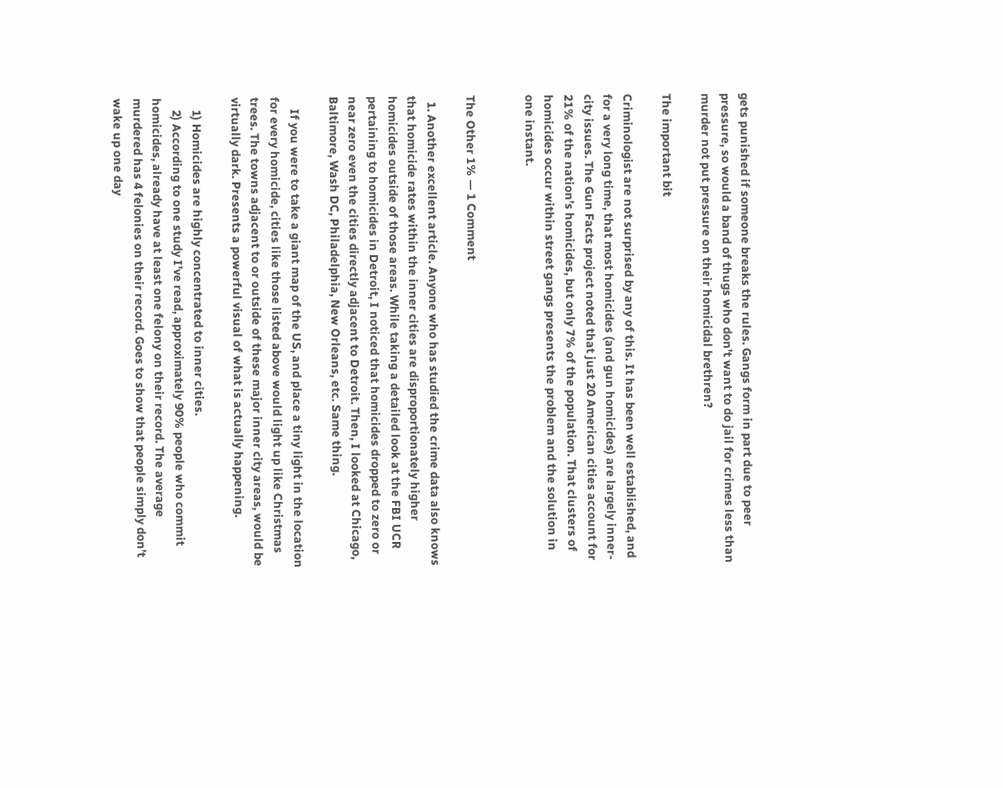gets punished if someone breaks the rules. Gangs form in part due to peer pressure, so would a band of thugs who don’t want to do jail for crimes less than murder not put pressure on their homicidal brethren?

The important bit

Criminologist are not surprised by any of this. It has been well established, and for a very long time, that most homicides (and gun homicides) are largely inner-city issues. The Gun Facts project noted that just 20 American cities account for 21% of the nation’s homicides, but only 7% of the population. That clusters of homicides occur within street gangs presents the problem and the solution in one instant.


The Other 1% — 1 Comment

  1. Another excellent article. Anyone who has studied the crime data also knows that homicide rates within the inner cities are disproportionately higher homicides outside of those areas. While taking a detailed look at the FBI UCR pertaining to homicides in Detroit, I noticed that homicides dropped to zero or near zero even the cities directly adjacent to Detroit. Then, I looked at Chicago, Baltimore, Wash DC, Philadelphia, New Orleans, etc. Same thing.

    If you were to take a giant map of the US, and place a tiny light in the location for every homicide, cities like those listed above would light up like Christmas trees. The towns adjacent to or outside of these major inner city areas, would be virtually dark. Presents a powerful visual of what is actually happening.

    1) Homicides are highly concentrated to inner cities.
    2) According to one study I’ve read, approximately 90% people who commit homicides, already have at least one felony on their record. The average murdered has 4 felonies on their record. Goes to show that people simply don’t wake up one day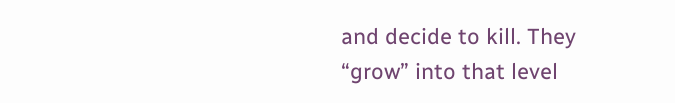and decide to kill. They “grow” into that level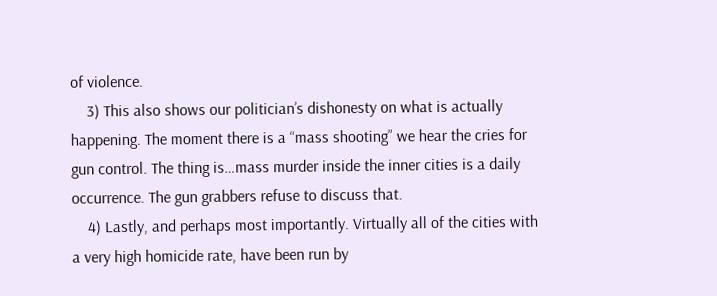of violence.
    3) This also shows our politician’s dishonesty on what is actually happening. The moment there is a “mass shooting” we hear the cries for gun control. The thing is…mass murder inside the inner cities is a daily occurrence. The gun grabbers refuse to discuss that.
    4) Lastly, and perhaps most importantly. Virtually all of the cities with a very high homicide rate, have been run by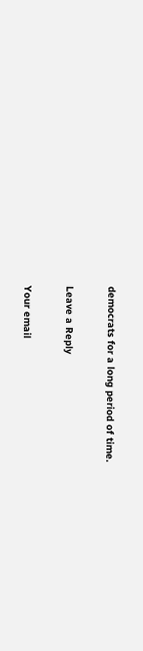democrats for a long period of time.

Leave a Reply

Your email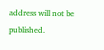address will not be published.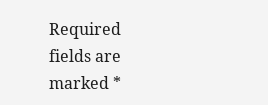Required fields are marked *